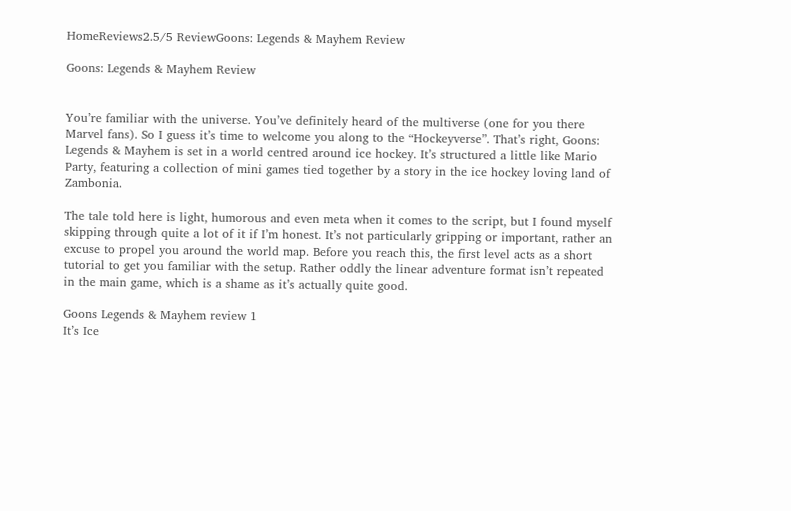HomeReviews2.5/5 ReviewGoons: Legends & Mayhem Review

Goons: Legends & Mayhem Review


You’re familiar with the universe. You’ve definitely heard of the multiverse (one for you there Marvel fans). So I guess it’s time to welcome you along to the “Hockeyverse”. That’s right, Goons: Legends & Mayhem is set in a world centred around ice hockey. It’s structured a little like Mario Party, featuring a collection of mini games tied together by a story in the ice hockey loving land of Zambonia.

The tale told here is light, humorous and even meta when it comes to the script, but I found myself skipping through quite a lot of it if I’m honest. It’s not particularly gripping or important, rather an excuse to propel you around the world map. Before you reach this, the first level acts as a short tutorial to get you familiar with the setup. Rather oddly the linear adventure format isn’t repeated in the main game, which is a shame as it’s actually quite good.

Goons Legends & Mayhem review 1
It’s Ice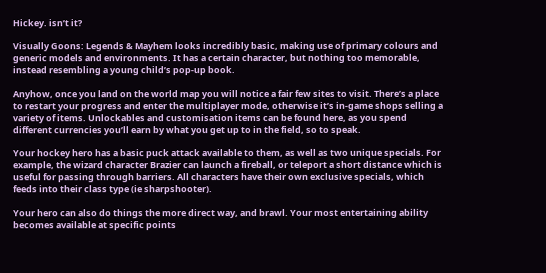Hickey. isn’t it?

Visually Goons: Legends & Mayhem looks incredibly basic, making use of primary colours and generic models and environments. It has a certain character, but nothing too memorable, instead resembling a young child’s pop-up book.

Anyhow, once you land on the world map you will notice a fair few sites to visit. There’s a place to restart your progress and enter the multiplayer mode, otherwise it’s in-game shops selling a variety of items. Unlockables and customisation items can be found here, as you spend different currencies you’ll earn by what you get up to in the field, so to speak.

Your hockey hero has a basic puck attack available to them, as well as two unique specials. For example, the wizard character Brazier can launch a fireball, or teleport a short distance which is useful for passing through barriers. All characters have their own exclusive specials, which feeds into their class type (ie sharpshooter).

Your hero can also do things the more direct way, and brawl. Your most entertaining ability becomes available at specific points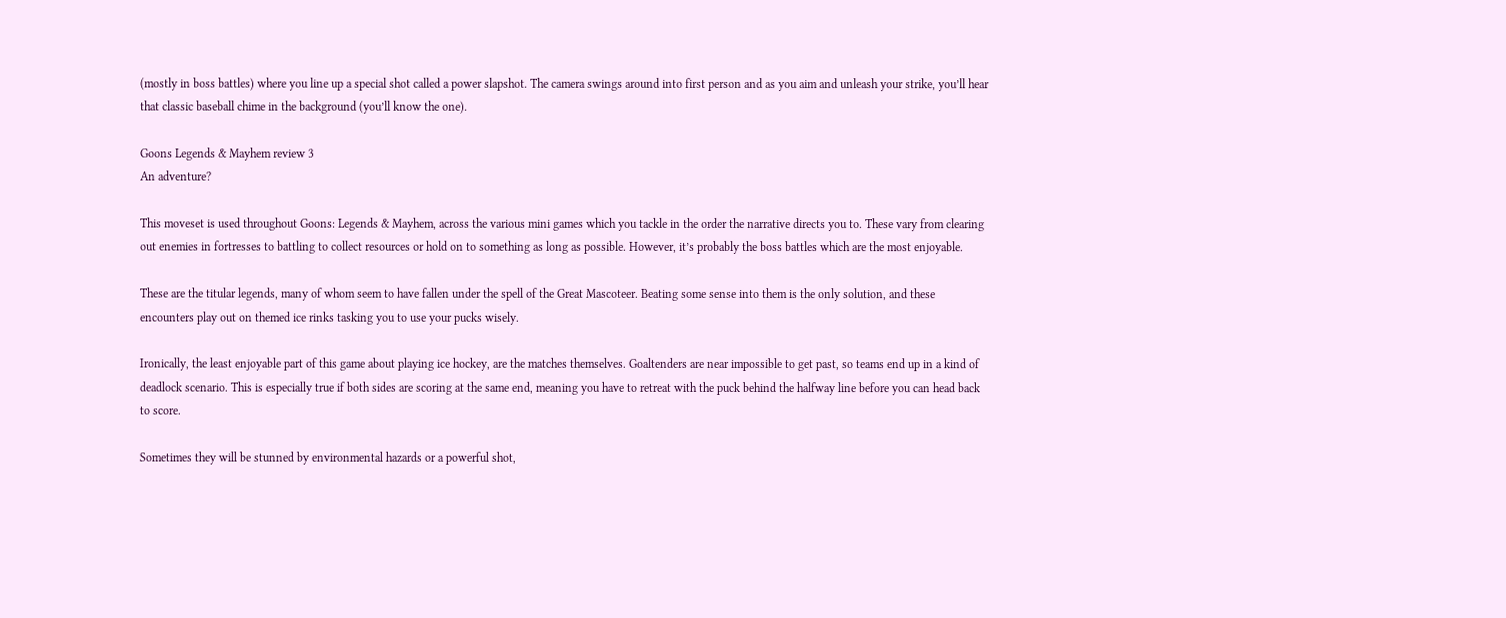(mostly in boss battles) where you line up a special shot called a power slapshot. The camera swings around into first person and as you aim and unleash your strike, you’ll hear that classic baseball chime in the background (you’ll know the one).

Goons Legends & Mayhem review 3
An adventure?

This moveset is used throughout Goons: Legends & Mayhem, across the various mini games which you tackle in the order the narrative directs you to. These vary from clearing out enemies in fortresses to battling to collect resources or hold on to something as long as possible. However, it’s probably the boss battles which are the most enjoyable.

These are the titular legends, many of whom seem to have fallen under the spell of the Great Mascoteer. Beating some sense into them is the only solution, and these encounters play out on themed ice rinks tasking you to use your pucks wisely.

Ironically, the least enjoyable part of this game about playing ice hockey, are the matches themselves. Goaltenders are near impossible to get past, so teams end up in a kind of deadlock scenario. This is especially true if both sides are scoring at the same end, meaning you have to retreat with the puck behind the halfway line before you can head back to score.

Sometimes they will be stunned by environmental hazards or a powerful shot,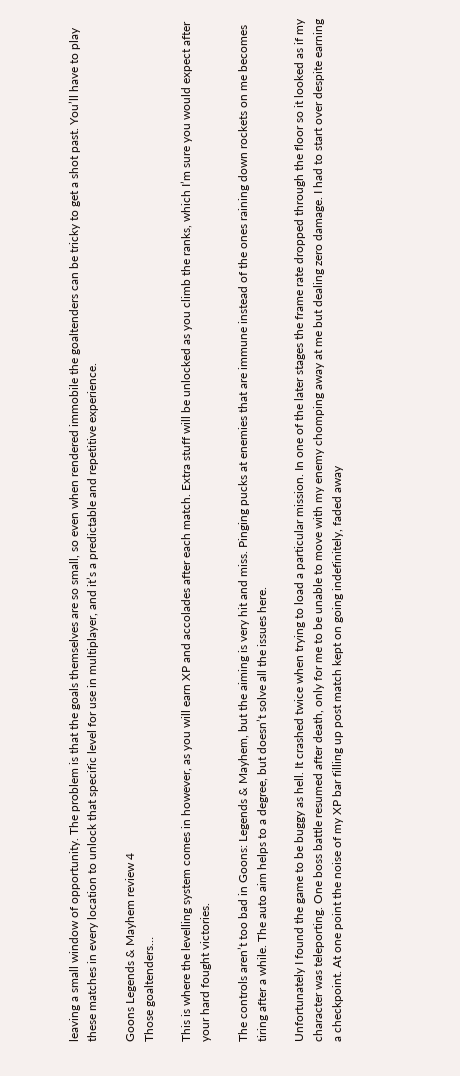leaving a small window of opportunity. The problem is that the goals themselves are so small, so even when rendered immobile the goaltenders can be tricky to get a shot past. You’ll have to play these matches in every location to unlock that specific level for use in multiplayer, and it’s a predictable and repetitive experience.

Goons Legends & Mayhem review 4
Those goaltenders…

This is where the levelling system comes in however, as you will earn XP and accolades after each match. Extra stuff will be unlocked as you climb the ranks, which I’m sure you would expect after your hard fought victories.

The controls aren’t too bad in Goons: Legends & Mayhem, but the aiming is very hit and miss. Pinging pucks at enemies that are immune instead of the ones raining down rockets on me becomes tiring after a while. The auto aim helps to a degree, but doesn’t solve all the issues here.

Unfortunately I found the game to be buggy as hell. It crashed twice when trying to load a particular mission. In one of the later stages the frame rate dropped through the floor so it looked as if my character was teleporting. One boss battle resumed after death, only for me to be unable to move with my enemy chomping away at me but dealing zero damage. I had to start over despite earning a checkpoint. At one point the noise of my XP bar filling up post match kept on going indefinitely, faded away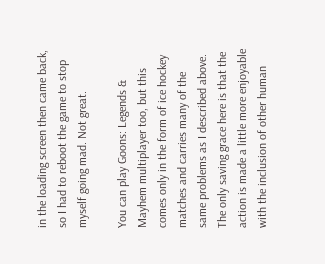in the loading screen then came back, so I had to reboot the game to stop myself going mad. Not great.

You can play Goons: Legends & Mayhem multiplayer too, but this comes only in the form of ice hockey matches and carries many of the same problems as I described above. The only saving grace here is that the action is made a little more enjoyable with the inclusion of other human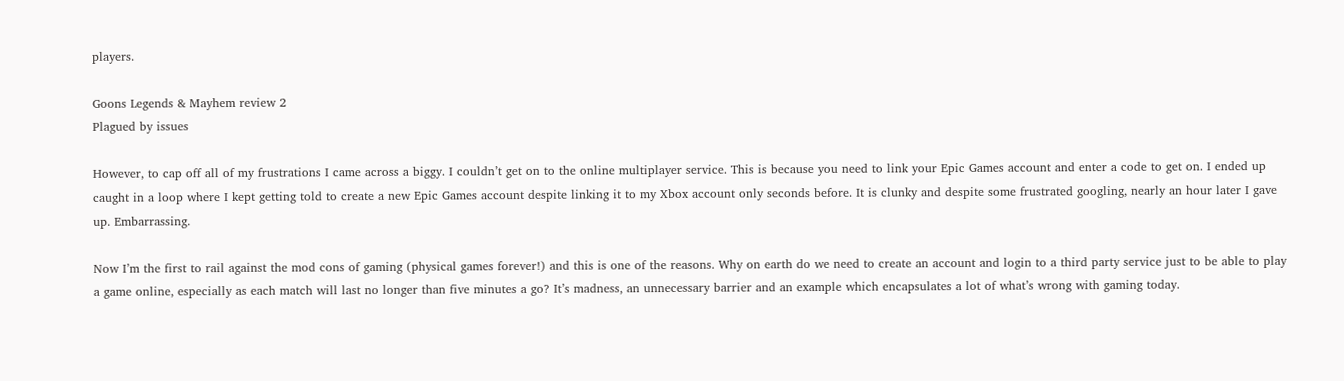players.

Goons Legends & Mayhem review 2
Plagued by issues

However, to cap off all of my frustrations I came across a biggy. I couldn’t get on to the online multiplayer service. This is because you need to link your Epic Games account and enter a code to get on. I ended up caught in a loop where I kept getting told to create a new Epic Games account despite linking it to my Xbox account only seconds before. It is clunky and despite some frustrated googling, nearly an hour later I gave up. Embarrassing.

Now I’m the first to rail against the mod cons of gaming (physical games forever!) and this is one of the reasons. Why on earth do we need to create an account and login to a third party service just to be able to play a game online, especially as each match will last no longer than five minutes a go? It’s madness, an unnecessary barrier and an example which encapsulates a lot of what’s wrong with gaming today.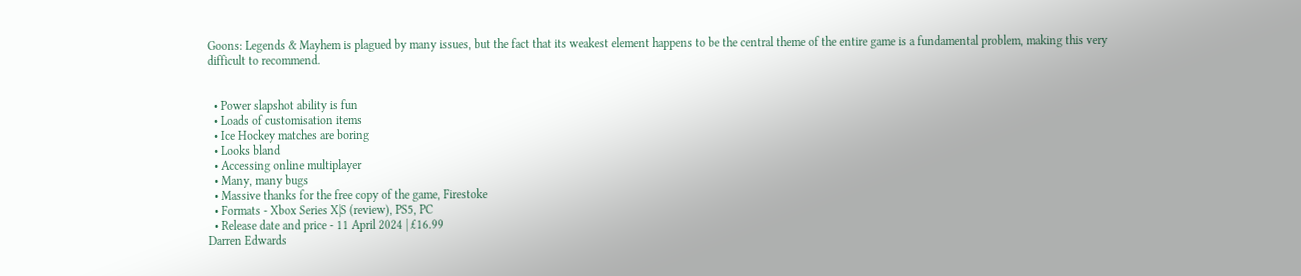Goons: Legends & Mayhem is plagued by many issues, but the fact that its weakest element happens to be the central theme of the entire game is a fundamental problem, making this very difficult to recommend.


  • Power slapshot ability is fun
  • Loads of customisation items
  • Ice Hockey matches are boring
  • Looks bland
  • Accessing online multiplayer
  • Many, many bugs
  • Massive thanks for the free copy of the game, Firestoke
  • Formats - Xbox Series X|S (review), PS5, PC
  • Release date and price - 11 April 2024 | £16.99
Darren Edwards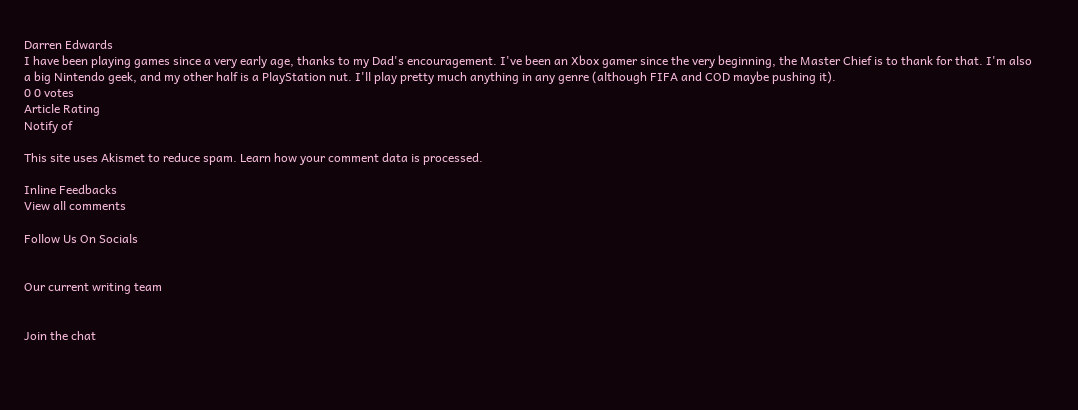Darren Edwards
I have been playing games since a very early age, thanks to my Dad's encouragement. I've been an Xbox gamer since the very beginning, the Master Chief is to thank for that. I'm also a big Nintendo geek, and my other half is a PlayStation nut. I'll play pretty much anything in any genre (although FIFA and COD maybe pushing it).
0 0 votes
Article Rating
Notify of

This site uses Akismet to reduce spam. Learn how your comment data is processed.

Inline Feedbacks
View all comments

Follow Us On Socials


Our current writing team


Join the chat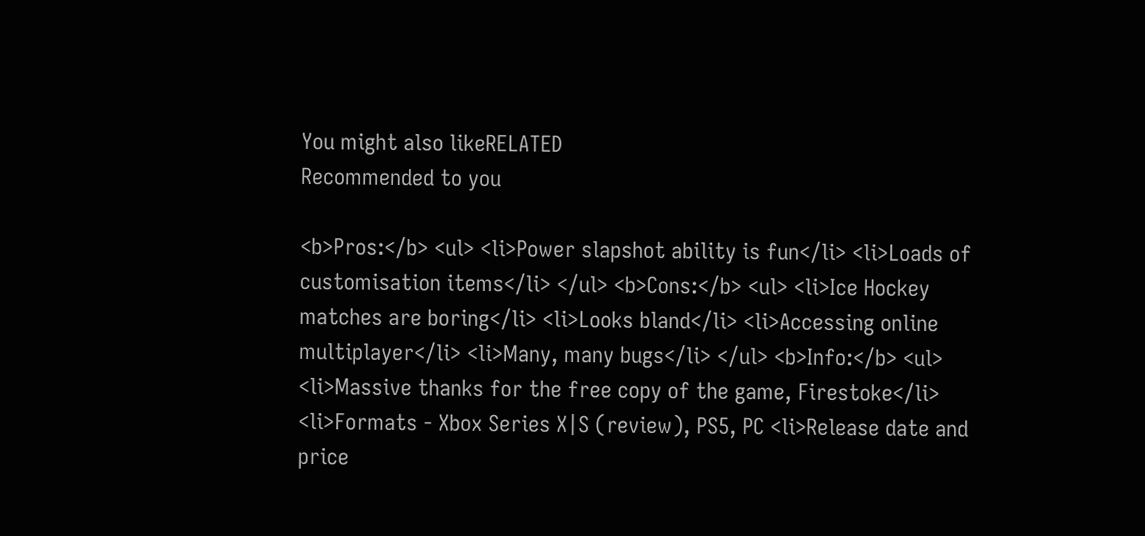You might also likeRELATED
Recommended to you

<b>Pros:</b> <ul> <li>Power slapshot ability is fun</li> <li>Loads of customisation items</li> </ul> <b>Cons:</b> <ul> <li>Ice Hockey matches are boring</li> <li>Looks bland</li> <li>Accessing online multiplayer</li> <li>Many, many bugs</li> </ul> <b>Info:</b> <ul> <li>Massive thanks for the free copy of the game, Firestoke</li> <li>Formats - Xbox Series X|S (review), PS5, PC <li>Release date and price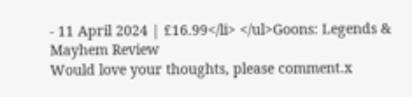- 11 April 2024 | £16.99</li> </ul>Goons: Legends & Mayhem Review
Would love your thoughts, please comment.x